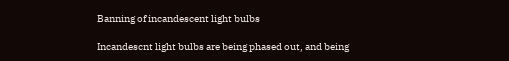Banning of incandescent light bulbs

Incandescnt light bulbs are being phased out, and being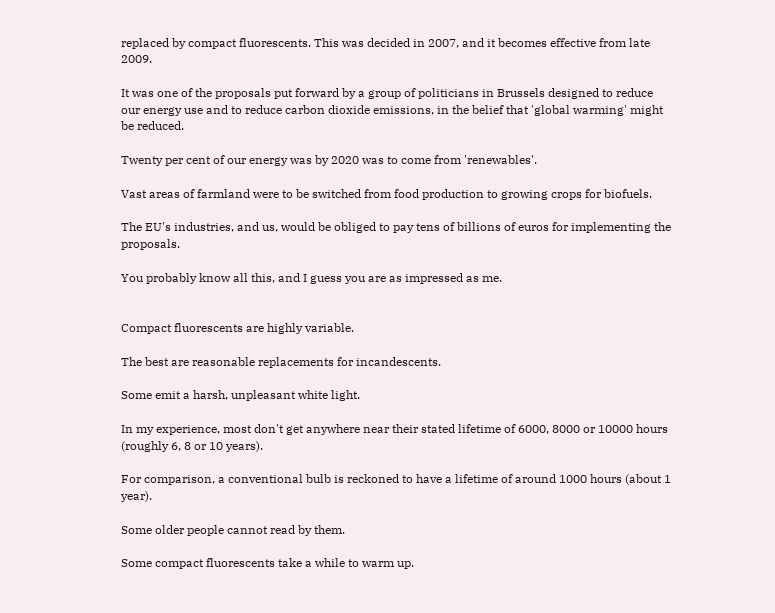replaced by compact fluorescents. This was decided in 2007, and it becomes effective from late 2009.

It was one of the proposals put forward by a group of politicians in Brussels designed to reduce our energy use and to reduce carbon dioxide emissions, in the belief that 'global warming' might be reduced.

Twenty per cent of our energy was by 2020 was to come from 'renewables'.

Vast areas of farmland were to be switched from food production to growing crops for biofuels.

The EU's industries, and us, would be obliged to pay tens of billions of euros for implementing the proposals.

You probably know all this, and I guess you are as impressed as me.


Compact fluorescents are highly variable.

The best are reasonable replacements for incandescents.

Some emit a harsh, unpleasant white light.

In my experience, most don't get anywhere near their stated lifetime of 6000, 8000 or 10000 hours (roughly 6, 8 or 10 years).

For comparison, a conventional bulb is reckoned to have a lifetime of around 1000 hours (about 1 year).

Some older people cannot read by them.

Some compact fluorescents take a while to warm up.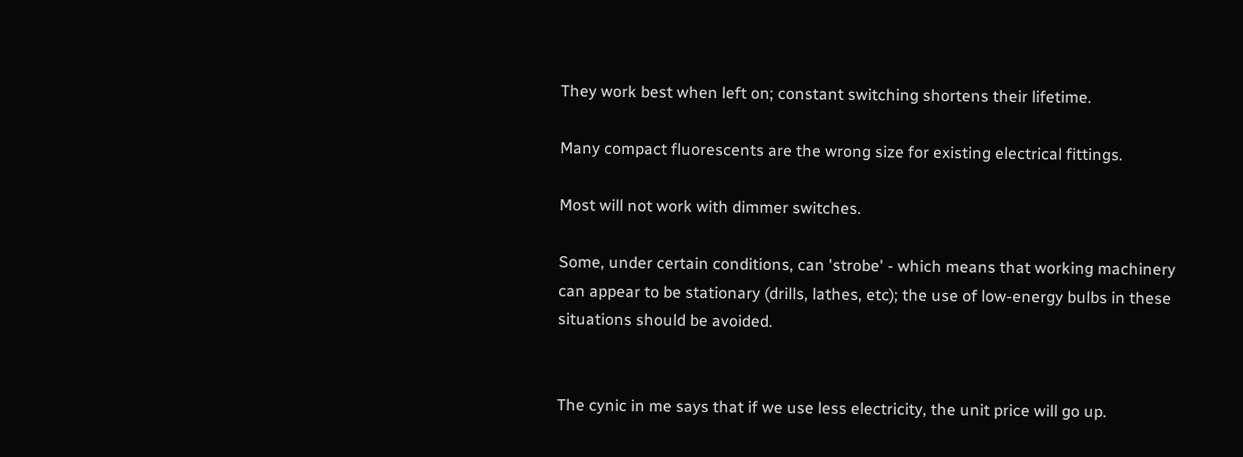They work best when left on; constant switching shortens their lifetime.

Many compact fluorescents are the wrong size for existing electrical fittings.

Most will not work with dimmer switches.

Some, under certain conditions, can 'strobe' - which means that working machinery can appear to be stationary (drills, lathes, etc); the use of low-energy bulbs in these situations should be avoided.


The cynic in me says that if we use less electricity, the unit price will go up.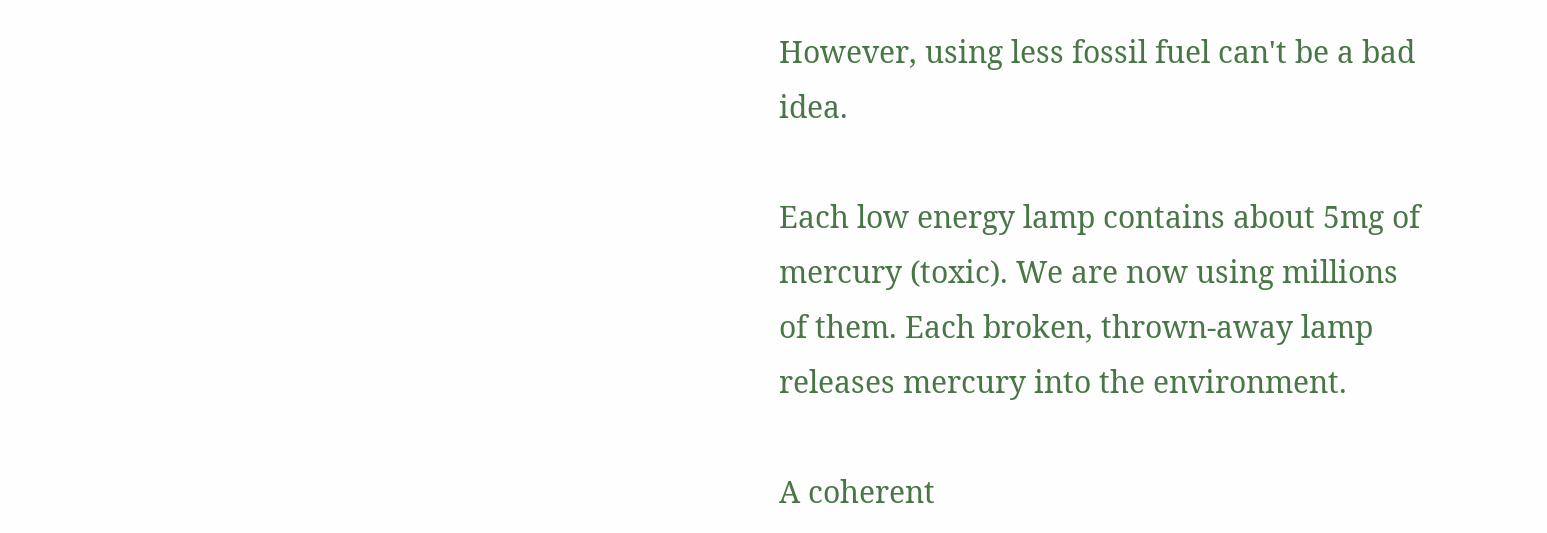However, using less fossil fuel can't be a bad idea.

Each low energy lamp contains about 5mg of mercury (toxic). We are now using millions of them. Each broken, thrown-away lamp releases mercury into the environment.

A coherent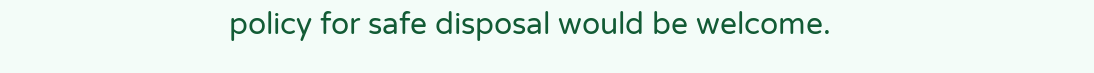policy for safe disposal would be welcome.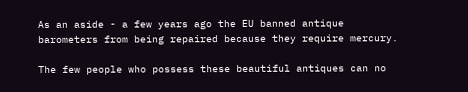As an aside - a few years ago the EU banned antique barometers from being repaired because they require mercury.

The few people who possess these beautiful antiques can no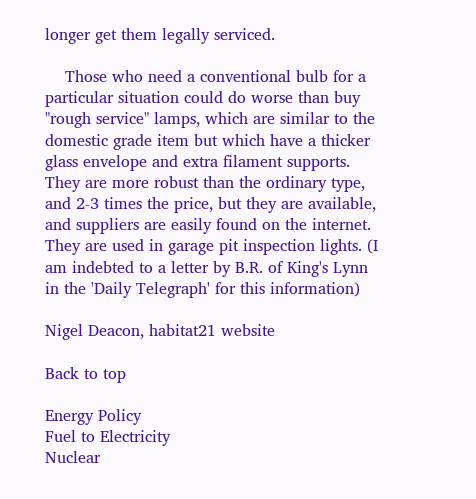longer get them legally serviced.

    Those who need a conventional bulb for a particular situation could do worse than buy "rough service" lamps, which are similar to the domestic grade item but which have a thicker glass envelope and extra filament supports. They are more robust than the ordinary type, and 2-3 times the price, but they are available, and suppliers are easily found on the internet. They are used in garage pit inspection lights. (I am indebted to a letter by B.R. of King's Lynn in the 'Daily Telegraph' for this information)

Nigel Deacon, habitat21 website

Back to top

Energy Policy
Fuel to Electricity
Nuclear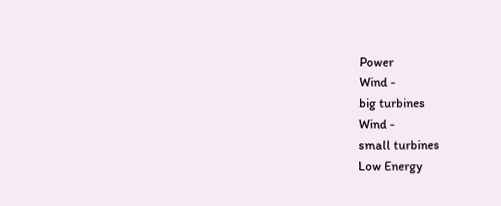Power
Wind -
big turbines
Wind -
small turbines
Low Energy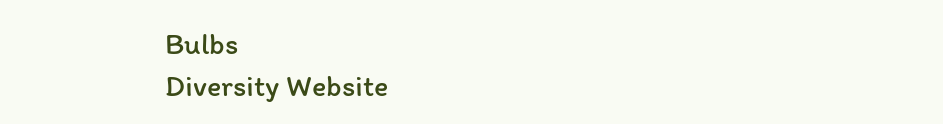Bulbs
Diversity Website